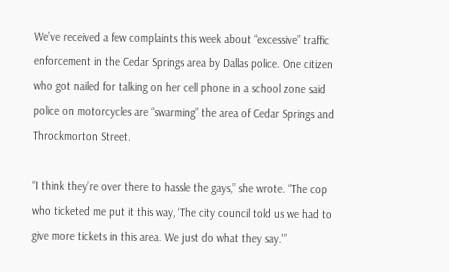We’ve received a few complaints this week about “excessive” traffic enforcement in the Cedar Springs area by Dallas police. One citizen who got nailed for talking on her cell phone in a school zone said police on motorcycles are “swarming” the area of Cedar Springs and Throckmorton Street.

“I think they’re over there to hassle the gays,” she wrote. “The cop who ticketed me put it this way, ‘The city council told us we had to give more tickets in this area. We just do what they say.'”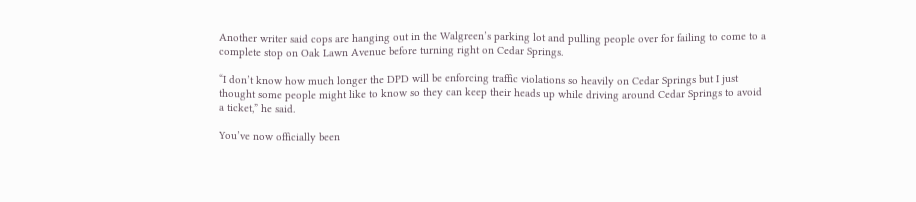Another writer said cops are hanging out in the Walgreen’s parking lot and pulling people over for failing to come to a complete stop on Oak Lawn Avenue before turning right on Cedar Springs.

“I don’t know how much longer the DPD will be enforcing traffic violations so heavily on Cedar Springs but I just thought some people might like to know so they can keep their heads up while driving around Cedar Springs to avoid a ticket,” he said.

You’ve now officially been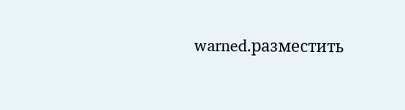warned.разместить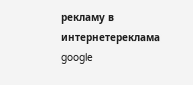рекламу в интернетереклама google